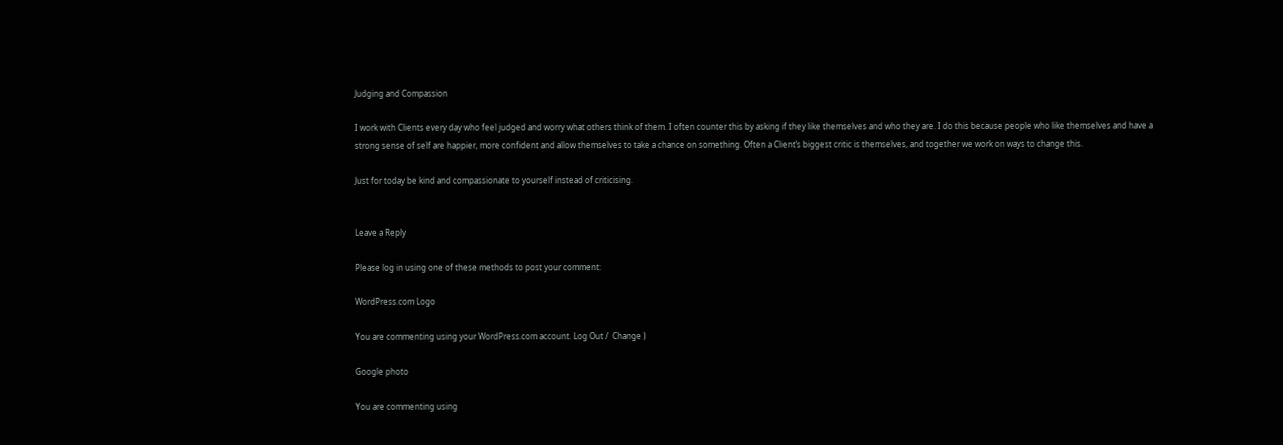Judging and Compassion

I work with Clients every day who feel judged and worry what others think of them. I often counter this by asking if they like themselves and who they are. I do this because people who like themselves and have a strong sense of self are happier, more confident and allow themselves to take a chance on something. Often a Client’s biggest critic is themselves, and together we work on ways to change this.

Just for today be kind and compassionate to yourself instead of criticising.


Leave a Reply

Please log in using one of these methods to post your comment:

WordPress.com Logo

You are commenting using your WordPress.com account. Log Out /  Change )

Google photo

You are commenting using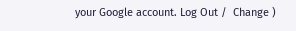your Google account. Log Out /  Change )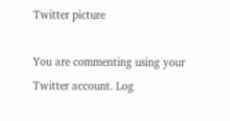Twitter picture

You are commenting using your Twitter account. Log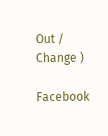Out /  Change )

Facebook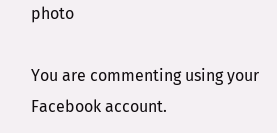photo

You are commenting using your Facebook account.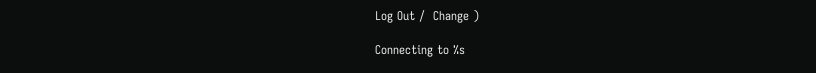Log Out /  Change )

Connecting to %s